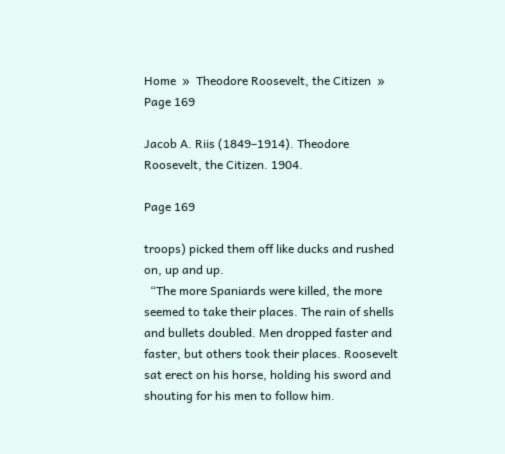Home  »  Theodore Roosevelt, the Citizen  »  Page 169

Jacob A. Riis (1849–1914). Theodore Roosevelt, the Citizen. 1904.

Page 169

troops) picked them off like ducks and rushed on, up and up.
  “The more Spaniards were killed, the more seemed to take their places. The rain of shells and bullets doubled. Men dropped faster and faster, but others took their places. Roosevelt sat erect on his horse, holding his sword and shouting for his men to follow him.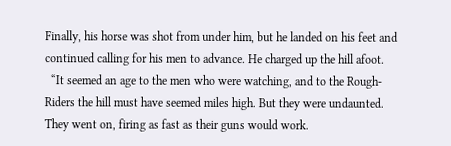Finally, his horse was shot from under him, but he landed on his feet and continued calling for his men to advance. He charged up the hill afoot.
  “It seemed an age to the men who were watching, and to the Rough-Riders the hill must have seemed miles high. But they were undaunted. They went on, firing as fast as their guns would work.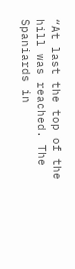“At last the top of the hill was reached. The Spaniards in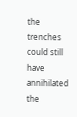the trenches could still have annihilated the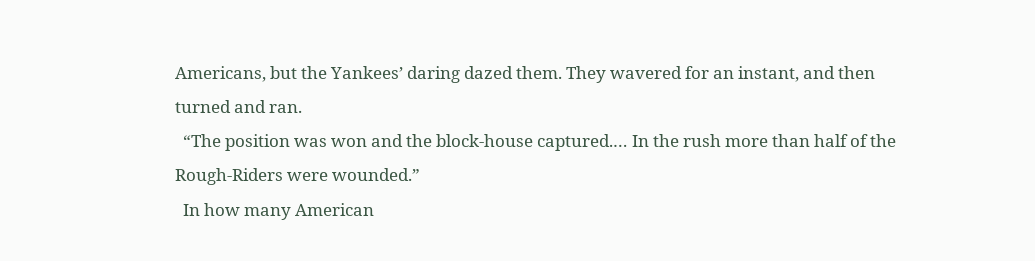Americans, but the Yankees’ daring dazed them. They wavered for an instant, and then turned and ran.
  “The position was won and the block-house captured.… In the rush more than half of the Rough-Riders were wounded.”
  In how many American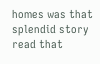homes was that splendid story read that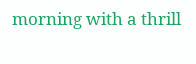morning with a thrill